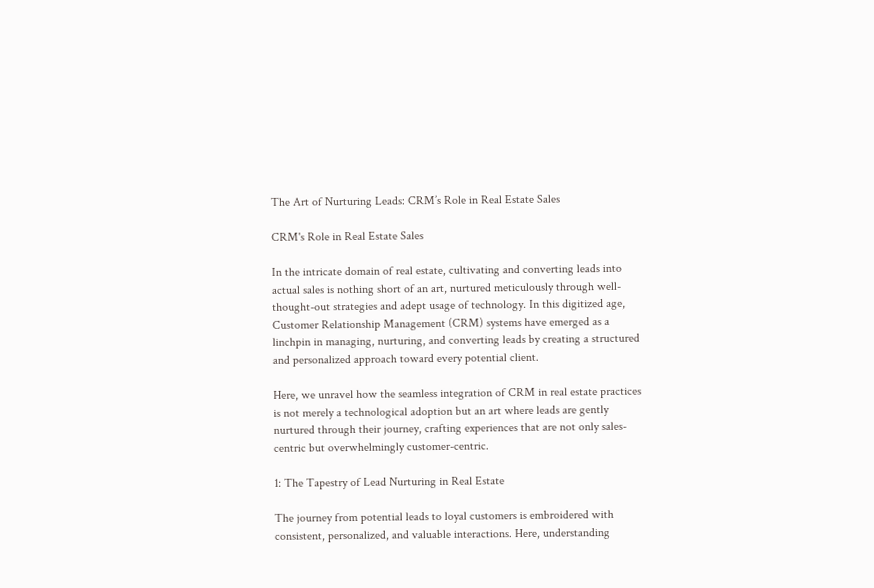The Art of Nurturing Leads: CRM’s Role in Real Estate Sales

CRM's Role in Real Estate Sales

In the intricate domain of real estate, cultivating and converting leads into actual sales is nothing short of an art, nurtured meticulously through well-thought-out strategies and adept usage of technology. In this digitized age, Customer Relationship Management (CRM) systems have emerged as a linchpin in managing, nurturing, and converting leads by creating a structured and personalized approach toward every potential client.

Here, we unravel how the seamless integration of CRM in real estate practices is not merely a technological adoption but an art where leads are gently nurtured through their journey, crafting experiences that are not only sales-centric but overwhelmingly customer-centric.

1: The Tapestry of Lead Nurturing in Real Estate

The journey from potential leads to loyal customers is embroidered with consistent, personalized, and valuable interactions. Here, understanding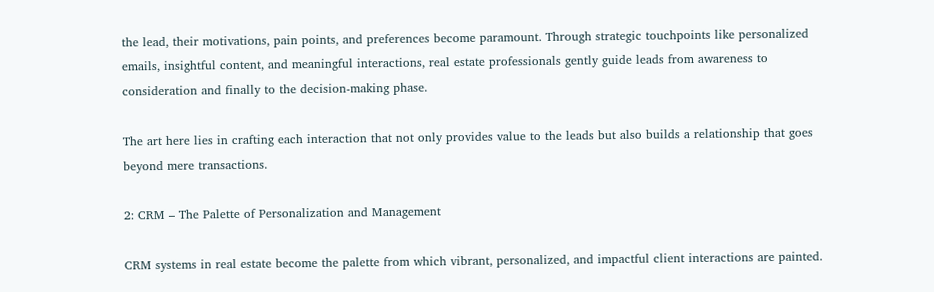the lead, their motivations, pain points, and preferences become paramount. Through strategic touchpoints like personalized emails, insightful content, and meaningful interactions, real estate professionals gently guide leads from awareness to consideration and finally to the decision-making phase.

The art here lies in crafting each interaction that not only provides value to the leads but also builds a relationship that goes beyond mere transactions.

2: CRM – The Palette of Personalization and Management

CRM systems in real estate become the palette from which vibrant, personalized, and impactful client interactions are painted.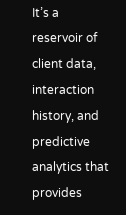It’s a reservoir of client data, interaction history, and predictive analytics that provides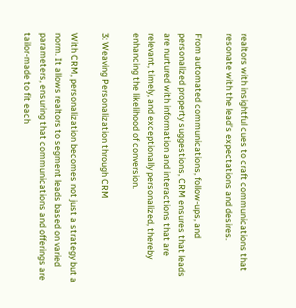realtors with insightful cues to craft communications that resonate with the lead’s expectations and desires.

From automated communications, follow-ups, and personalized property suggestions, CRM ensures that leads are nurtured with information and interactions that are relevant, timely, and exceptionally personalized, thereby enhancing the likelihood of conversion.

3: Weaving Personalization through CRM

With CRM, personalization becomes not just a strategy but a norm. It allows realtors to segment leads based on varied parameters, ensuring that communications and offerings are tailor-made to fit each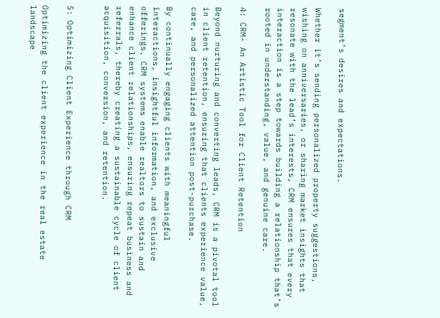segment’s desires and expectations.

Whether it’s sending personalized property suggestions, wishing on anniversaries, or sharing market insights that resonate with the lead’s interests, CRM ensures that every interaction is a step towards building a relationship that’s rooted in understanding, value, and genuine care.

4: CRM- An Artistic Tool for Client Retention

Beyond nurturing and converting leads, CRM is a pivotal tool in client retention, ensuring that clients experience value, care, and personalized attention post-purchase.

By continually engaging clients with meaningful interactions, insightful information, and exclusive offerings, CRM systems enable realtors to sustain and enhance client relationships, ensuring repeat business and referrals, thereby creating a sustainable cycle of client acquisition, conversion, and retention.


5: Optimizing Client Experience through CRM

Optimizing the client experience in the real estate landscape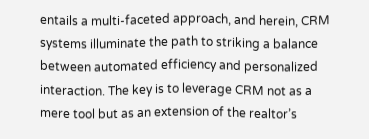entails a multi-faceted approach, and herein, CRM systems illuminate the path to striking a balance between automated efficiency and personalized interaction. The key is to leverage CRM not as a mere tool but as an extension of the realtor’s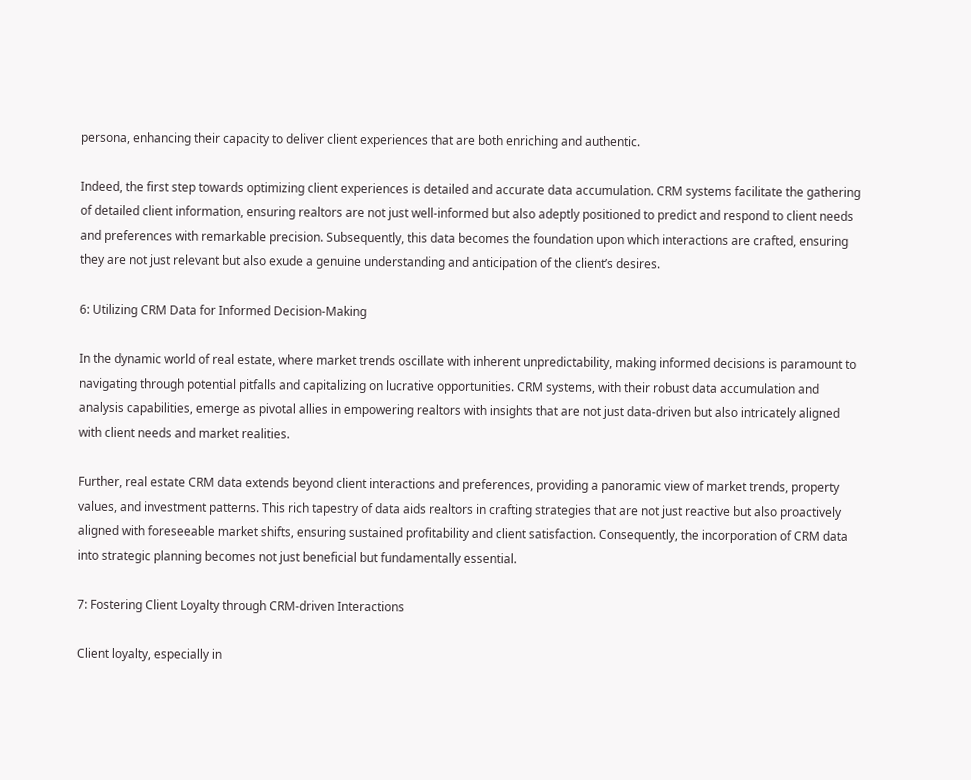persona, enhancing their capacity to deliver client experiences that are both enriching and authentic.

Indeed, the first step towards optimizing client experiences is detailed and accurate data accumulation. CRM systems facilitate the gathering of detailed client information, ensuring realtors are not just well-informed but also adeptly positioned to predict and respond to client needs and preferences with remarkable precision. Subsequently, this data becomes the foundation upon which interactions are crafted, ensuring they are not just relevant but also exude a genuine understanding and anticipation of the client’s desires.

6: Utilizing CRM Data for Informed Decision-Making

In the dynamic world of real estate, where market trends oscillate with inherent unpredictability, making informed decisions is paramount to navigating through potential pitfalls and capitalizing on lucrative opportunities. CRM systems, with their robust data accumulation and analysis capabilities, emerge as pivotal allies in empowering realtors with insights that are not just data-driven but also intricately aligned with client needs and market realities.

Further, real estate CRM data extends beyond client interactions and preferences, providing a panoramic view of market trends, property values, and investment patterns. This rich tapestry of data aids realtors in crafting strategies that are not just reactive but also proactively aligned with foreseeable market shifts, ensuring sustained profitability and client satisfaction. Consequently, the incorporation of CRM data into strategic planning becomes not just beneficial but fundamentally essential.

7: Fostering Client Loyalty through CRM-driven Interactions

Client loyalty, especially in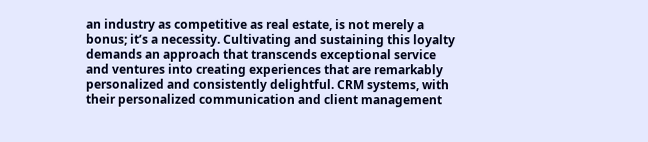an industry as competitive as real estate, is not merely a bonus; it’s a necessity. Cultivating and sustaining this loyalty demands an approach that transcends exceptional service and ventures into creating experiences that are remarkably personalized and consistently delightful. CRM systems, with their personalized communication and client management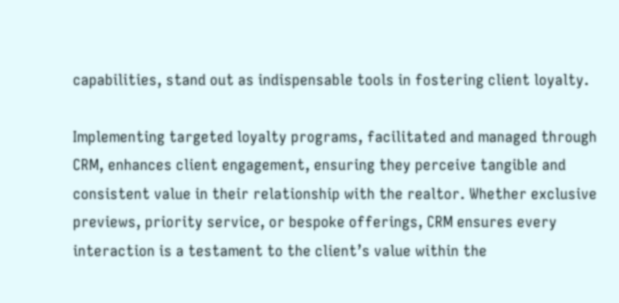capabilities, stand out as indispensable tools in fostering client loyalty.

Implementing targeted loyalty programs, facilitated and managed through CRM, enhances client engagement, ensuring they perceive tangible and consistent value in their relationship with the realtor. Whether exclusive previews, priority service, or bespoke offerings, CRM ensures every interaction is a testament to the client’s value within the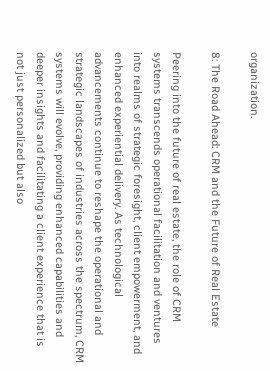organization.

8: The Road Ahead: CRM and the Future of Real Estate

Peering into the future of real estate, the role of CRM systems transcends operational facilitation and ventures into realms of strategic foresight, client empowerment, and enhanced experiential delivery. As technological advancements continue to reshape the operational and strategic landscapes of industries across the spectrum, CRM systems will evolve, providing enhanced capabilities and deeper insights and facilitating a client experience that is not just personalized but also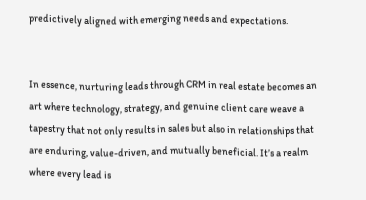predictively aligned with emerging needs and expectations.


In essence, nurturing leads through CRM in real estate becomes an art where technology, strategy, and genuine client care weave a tapestry that not only results in sales but also in relationships that are enduring, value-driven, and mutually beneficial. It’s a realm where every lead is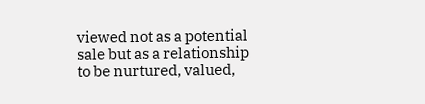viewed not as a potential sale but as a relationship to be nurtured, valued,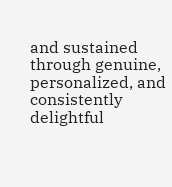and sustained through genuine, personalized, and consistently delightful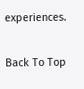experiences.

Back To Top